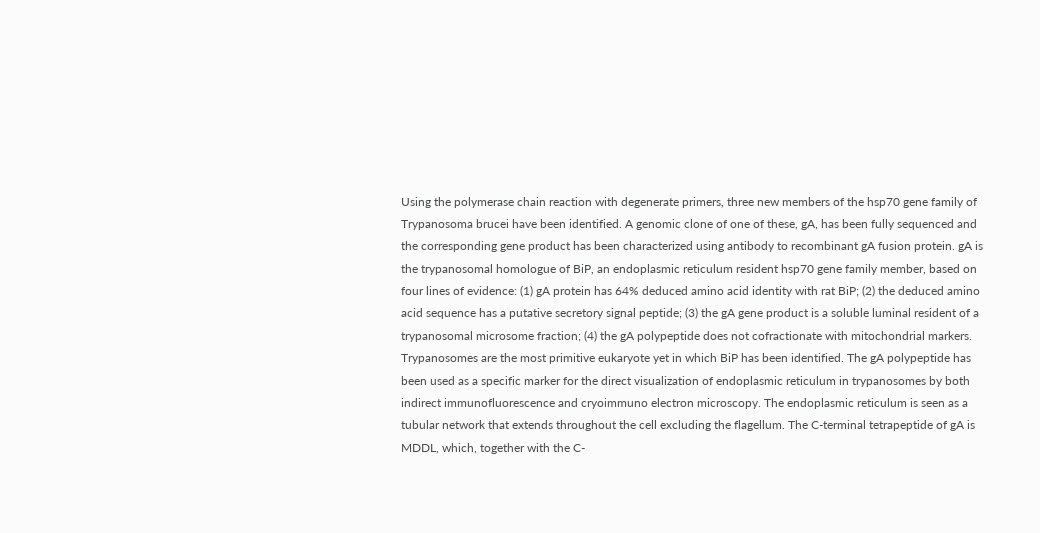Using the polymerase chain reaction with degenerate primers, three new members of the hsp70 gene family of Trypanosoma brucei have been identified. A genomic clone of one of these, gA, has been fully sequenced and the corresponding gene product has been characterized using antibody to recombinant gA fusion protein. gA is the trypanosomal homologue of BiP, an endoplasmic reticulum resident hsp70 gene family member, based on four lines of evidence: (1) gA protein has 64% deduced amino acid identity with rat BiP; (2) the deduced amino acid sequence has a putative secretory signal peptide; (3) the gA gene product is a soluble luminal resident of a trypanosomal microsome fraction; (4) the gA polypeptide does not cofractionate with mitochondrial markers. Trypanosomes are the most primitive eukaryote yet in which BiP has been identified. The gA polypeptide has been used as a specific marker for the direct visualization of endoplasmic reticulum in trypanosomes by both indirect immunofluorescence and cryoimmuno electron microscopy. The endoplasmic reticulum is seen as a tubular network that extends throughout the cell excluding the flagellum. The C-terminal tetrapeptide of gA is MDDL, which, together with the C-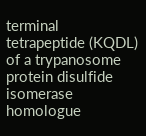terminal tetrapeptide (KQDL) of a trypanosome protein disulfide isomerase homologue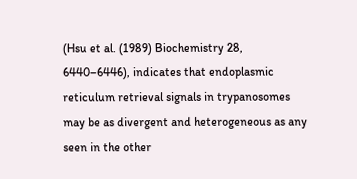(Hsu et al. (1989) Biochemistry 28, 6440–6446), indicates that endoplasmic reticulum retrieval signals in trypanosomes may be as divergent and heterogeneous as any seen in the other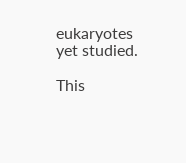eukaryotes yet studied.

This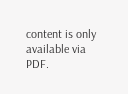content is only available via PDF.